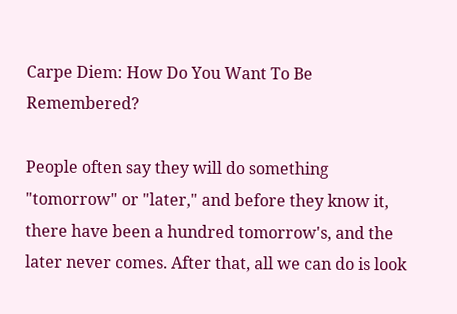Carpe Diem: How Do You Want To Be Remembered?

People often say they will do something "tomorrow" or "later," and before they know it, there have been a hundred tomorrow's, and the later never comes. After that, all we can do is look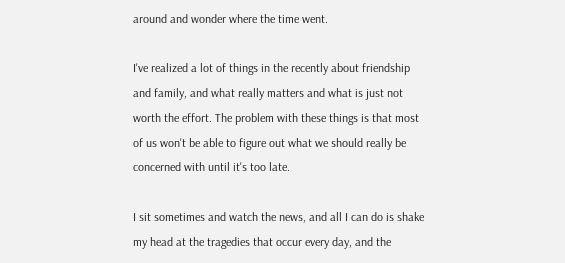around and wonder where the time went.

I've realized a lot of things in the recently about friendship and family, and what really matters and what is just not worth the effort. The problem with these things is that most of us won't be able to figure out what we should really be concerned with until it's too late.

I sit sometimes and watch the news, and all I can do is shake my head at the tragedies that occur every day, and the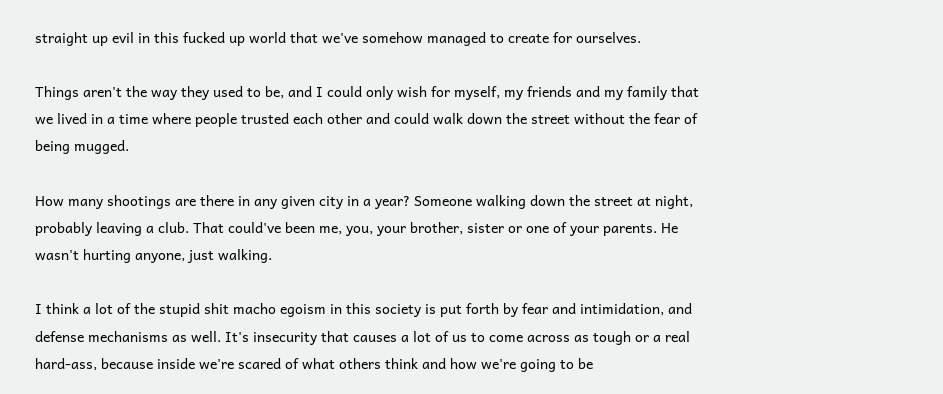straight up evil in this fucked up world that we've somehow managed to create for ourselves.

Things aren't the way they used to be, and I could only wish for myself, my friends and my family that we lived in a time where people trusted each other and could walk down the street without the fear of being mugged.

How many shootings are there in any given city in a year? Someone walking down the street at night, probably leaving a club. That could've been me, you, your brother, sister or one of your parents. He wasn't hurting anyone, just walking.

I think a lot of the stupid shit macho egoism in this society is put forth by fear and intimidation, and defense mechanisms as well. It's insecurity that causes a lot of us to come across as tough or a real hard-ass, because inside we're scared of what others think and how we're going to be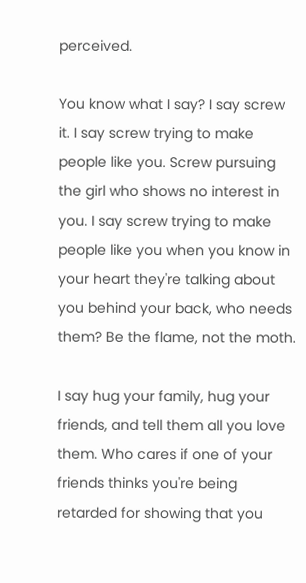perceived.

You know what I say? I say screw it. I say screw trying to make people like you. Screw pursuing the girl who shows no interest in you. I say screw trying to make people like you when you know in your heart they're talking about you behind your back, who needs them? Be the flame, not the moth.

I say hug your family, hug your friends, and tell them all you love them. Who cares if one of your friends thinks you're being retarded for showing that you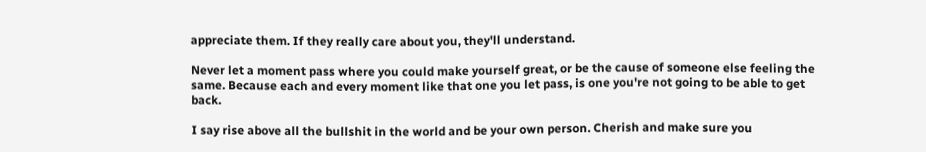appreciate them. If they really care about you, they'll understand.

Never let a moment pass where you could make yourself great, or be the cause of someone else feeling the same. Because each and every moment like that one you let pass, is one you're not going to be able to get back.

I say rise above all the bullshit in the world and be your own person. Cherish and make sure you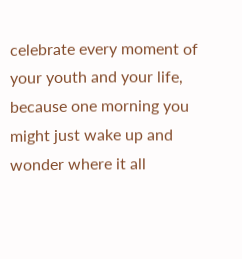celebrate every moment of your youth and your life, because one morning you might just wake up and wonder where it all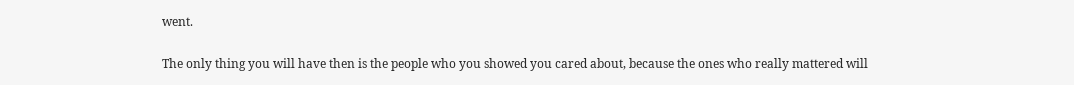went.

The only thing you will have then is the people who you showed you cared about, because the ones who really mattered will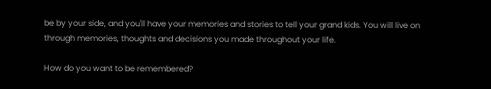be by your side, and you'll have your memories and stories to tell your grand kids. You will live on through memories, thoughts and decisions you made throughout your life.

How do you want to be remembered?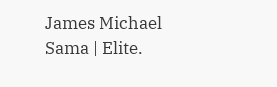James Michael Sama | Elite.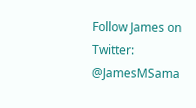Follow James on Twitter: @JamesMSama